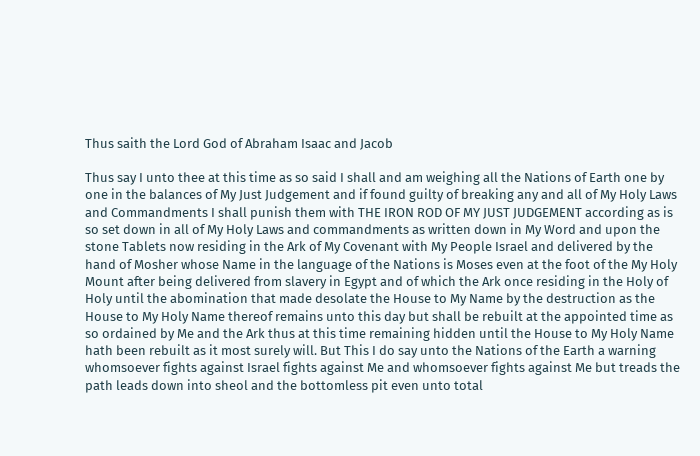Thus saith the Lord God of Abraham Isaac and Jacob

Thus say I unto thee at this time as so said I shall and am weighing all the Nations of Earth one by one in the balances of My Just Judgement and if found guilty of breaking any and all of My Holy Laws and Commandments I shall punish them with THE IRON ROD OF MY JUST JUDGEMENT according as is so set down in all of My Holy Laws and commandments as written down in My Word and upon the stone Tablets now residing in the Ark of My Covenant with My People Israel and delivered by the hand of Mosher whose Name in the language of the Nations is Moses even at the foot of the My Holy Mount after being delivered from slavery in Egypt and of which the Ark once residing in the Holy of Holy until the abomination that made desolate the House to My Name by the destruction as the House to My Holy Name thereof remains unto this day but shall be rebuilt at the appointed time as so ordained by Me and the Ark thus at this time remaining hidden until the House to My Holy Name hath been rebuilt as it most surely will. But This I do say unto the Nations of the Earth a warning whomsoever fights against Israel fights against Me and whomsoever fights against Me but treads the path leads down into sheol and the bottomless pit even unto total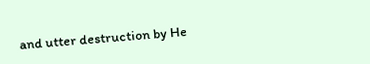and utter destruction by He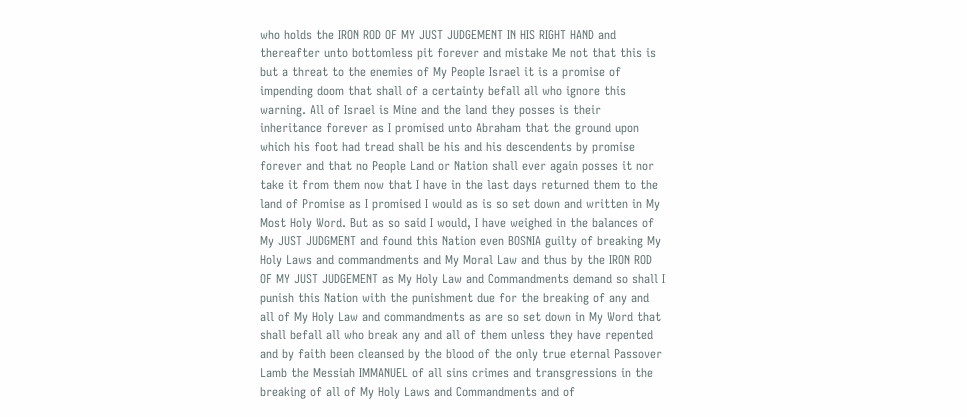who holds the IRON ROD OF MY JUST JUDGEMENT IN HIS RIGHT HAND and thereafter unto bottomless pit forever and mistake Me not that this is but a threat to the enemies of My People Israel it is a promise of impending doom that shall of a certainty befall all who ignore this warning. All of Israel is Mine and the land they posses is their inheritance forever as I promised unto Abraham that the ground upon which his foot had tread shall be his and his descendents by promise forever and that no People Land or Nation shall ever again posses it nor take it from them now that I have in the last days returned them to the land of Promise as I promised I would as is so set down and written in My Most Holy Word. But as so said I would, I have weighed in the balances of My JUST JUDGMENT and found this Nation even BOSNIA guilty of breaking My Holy Laws and commandments and My Moral Law and thus by the IRON ROD OF MY JUST JUDGEMENT as My Holy Law and Commandments demand so shall I punish this Nation with the punishment due for the breaking of any and all of My Holy Law and commandments as are so set down in My Word that shall befall all who break any and all of them unless they have repented and by faith been cleansed by the blood of the only true eternal Passover Lamb the Messiah IMMANUEL of all sins crimes and transgressions in the breaking of all of My Holy Laws and Commandments and of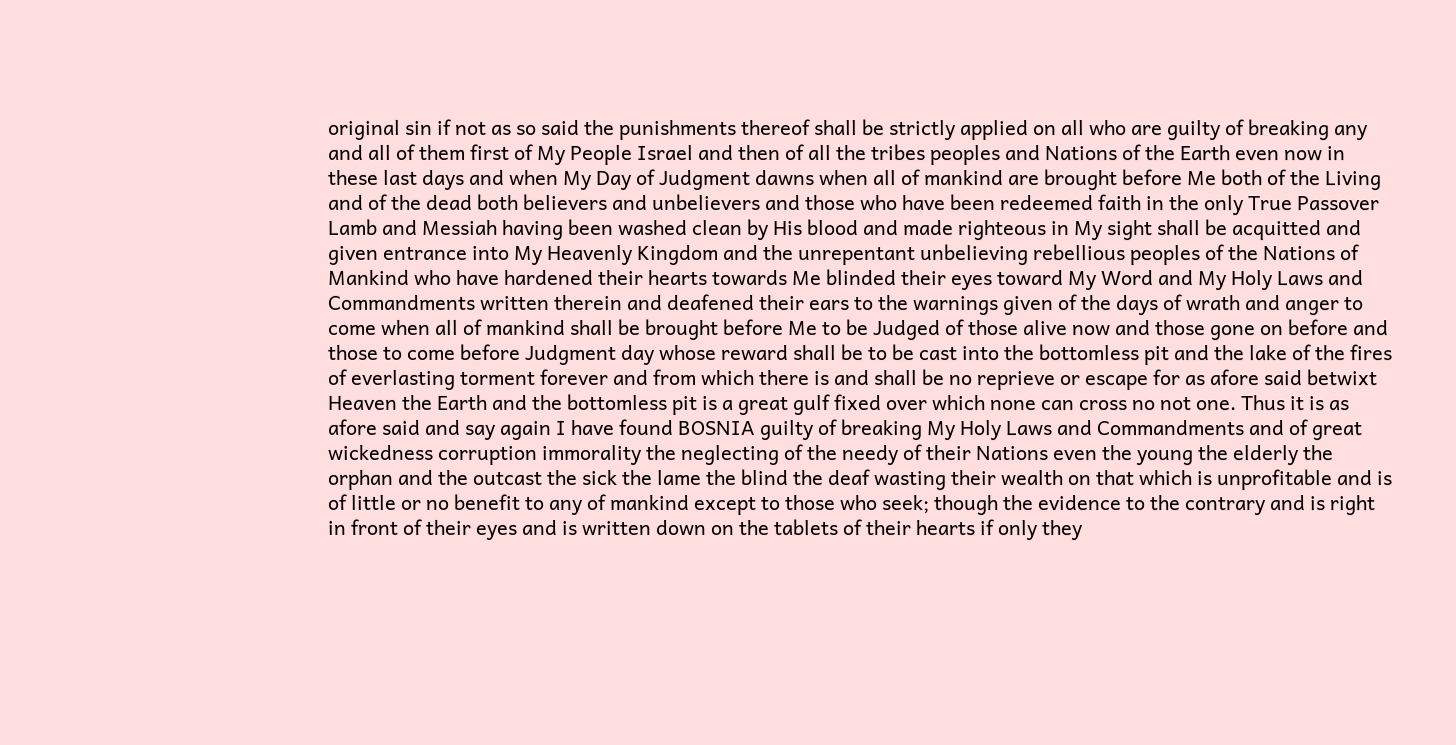original sin if not as so said the punishments thereof shall be strictly applied on all who are guilty of breaking any and all of them first of My People Israel and then of all the tribes peoples and Nations of the Earth even now in these last days and when My Day of Judgment dawns when all of mankind are brought before Me both of the Living and of the dead both believers and unbelievers and those who have been redeemed faith in the only True Passover Lamb and Messiah having been washed clean by His blood and made righteous in My sight shall be acquitted and given entrance into My Heavenly Kingdom and the unrepentant unbelieving rebellious peoples of the Nations of Mankind who have hardened their hearts towards Me blinded their eyes toward My Word and My Holy Laws and Commandments written therein and deafened their ears to the warnings given of the days of wrath and anger to come when all of mankind shall be brought before Me to be Judged of those alive now and those gone on before and those to come before Judgment day whose reward shall be to be cast into the bottomless pit and the lake of the fires of everlasting torment forever and from which there is and shall be no reprieve or escape for as afore said betwixt Heaven the Earth and the bottomless pit is a great gulf fixed over which none can cross no not one. Thus it is as afore said and say again I have found BOSNIA guilty of breaking My Holy Laws and Commandments and of great wickedness corruption immorality the neglecting of the needy of their Nations even the young the elderly the orphan and the outcast the sick the lame the blind the deaf wasting their wealth on that which is unprofitable and is of little or no benefit to any of mankind except to those who seek; though the evidence to the contrary and is right in front of their eyes and is written down on the tablets of their hearts if only they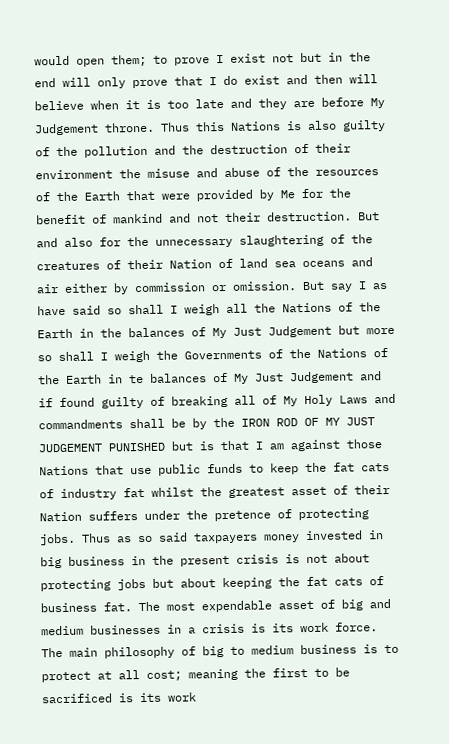would open them; to prove I exist not but in the end will only prove that I do exist and then will believe when it is too late and they are before My Judgement throne. Thus this Nations is also guilty of the pollution and the destruction of their environment the misuse and abuse of the resources of the Earth that were provided by Me for the benefit of mankind and not their destruction. But and also for the unnecessary slaughtering of the creatures of their Nation of land sea oceans and air either by commission or omission. But say I as have said so shall I weigh all the Nations of the Earth in the balances of My Just Judgement but more so shall I weigh the Governments of the Nations of the Earth in te balances of My Just Judgement and if found guilty of breaking all of My Holy Laws and commandments shall be by the IRON ROD OF MY JUST JUDGEMENT PUNISHED but is that I am against those Nations that use public funds to keep the fat cats of industry fat whilst the greatest asset of their Nation suffers under the pretence of protecting jobs. Thus as so said taxpayers money invested in big business in the present crisis is not about protecting jobs but about keeping the fat cats of business fat. The most expendable asset of big and medium businesses in a crisis is its work force. The main philosophy of big to medium business is to protect at all cost; meaning the first to be sacrificed is its work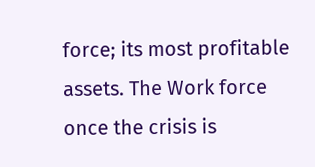force; its most profitable assets. The Work force once the crisis is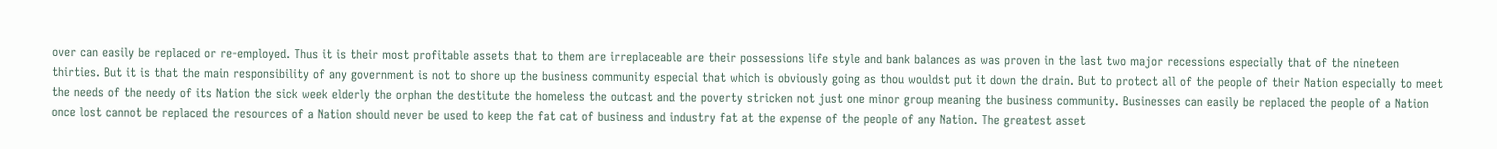over can easily be replaced or re-employed. Thus it is their most profitable assets that to them are irreplaceable are their possessions life style and bank balances as was proven in the last two major recessions especially that of the nineteen thirties. But it is that the main responsibility of any government is not to shore up the business community especial that which is obviously going as thou wouldst put it down the drain. But to protect all of the people of their Nation especially to meet the needs of the needy of its Nation the sick week elderly the orphan the destitute the homeless the outcast and the poverty stricken not just one minor group meaning the business community. Businesses can easily be replaced the people of a Nation once lost cannot be replaced the resources of a Nation should never be used to keep the fat cat of business and industry fat at the expense of the people of any Nation. The greatest asset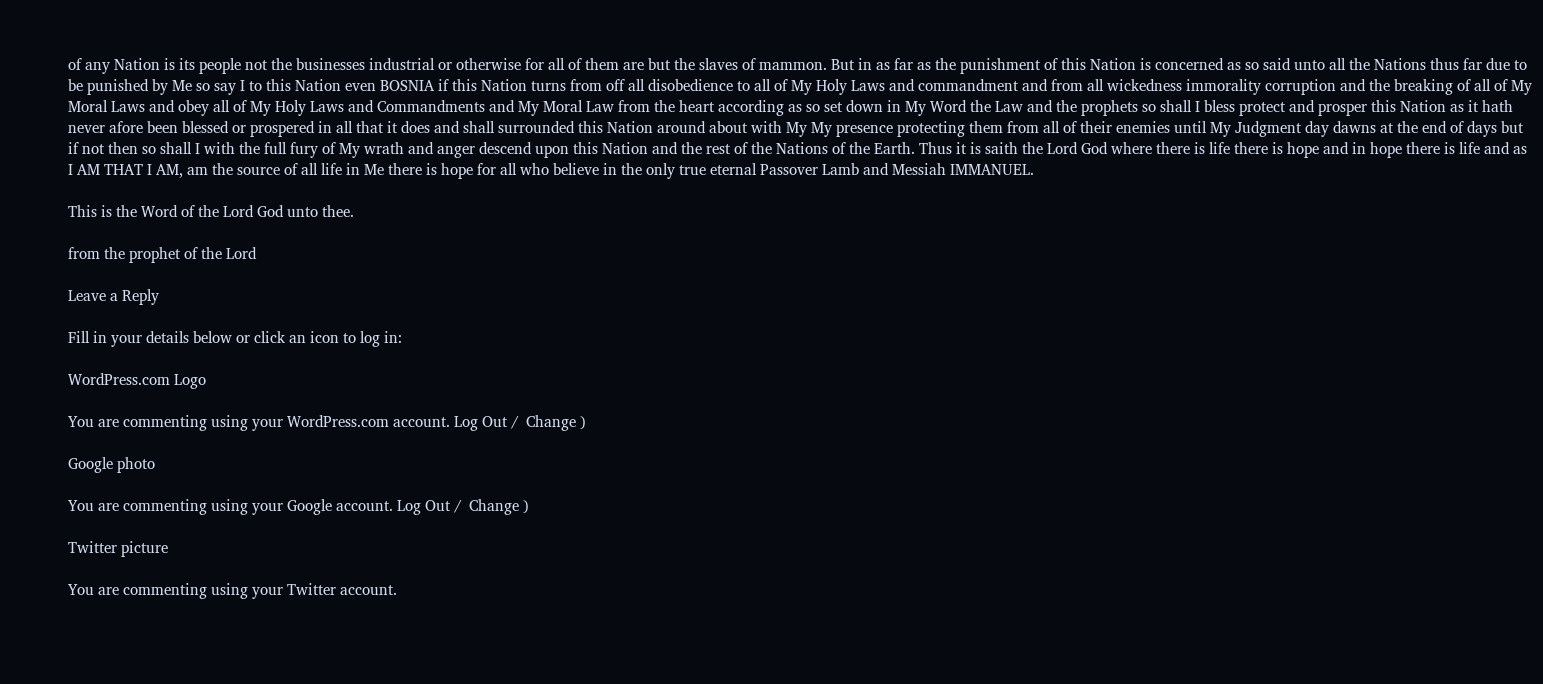of any Nation is its people not the businesses industrial or otherwise for all of them are but the slaves of mammon. But in as far as the punishment of this Nation is concerned as so said unto all the Nations thus far due to be punished by Me so say I to this Nation even BOSNIA if this Nation turns from off all disobedience to all of My Holy Laws and commandment and from all wickedness immorality corruption and the breaking of all of My Moral Laws and obey all of My Holy Laws and Commandments and My Moral Law from the heart according as so set down in My Word the Law and the prophets so shall I bless protect and prosper this Nation as it hath never afore been blessed or prospered in all that it does and shall surrounded this Nation around about with My My presence protecting them from all of their enemies until My Judgment day dawns at the end of days but if not then so shall I with the full fury of My wrath and anger descend upon this Nation and the rest of the Nations of the Earth. Thus it is saith the Lord God where there is life there is hope and in hope there is life and as I AM THAT I AM, am the source of all life in Me there is hope for all who believe in the only true eternal Passover Lamb and Messiah IMMANUEL.

This is the Word of the Lord God unto thee.

from the prophet of the Lord

Leave a Reply

Fill in your details below or click an icon to log in:

WordPress.com Logo

You are commenting using your WordPress.com account. Log Out /  Change )

Google photo

You are commenting using your Google account. Log Out /  Change )

Twitter picture

You are commenting using your Twitter account.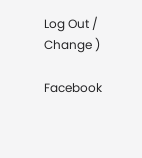Log Out /  Change )

Facebook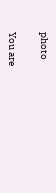photo

You are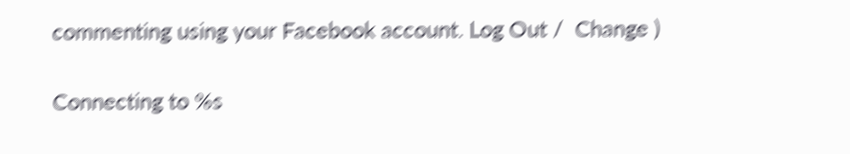commenting using your Facebook account. Log Out /  Change )

Connecting to %s